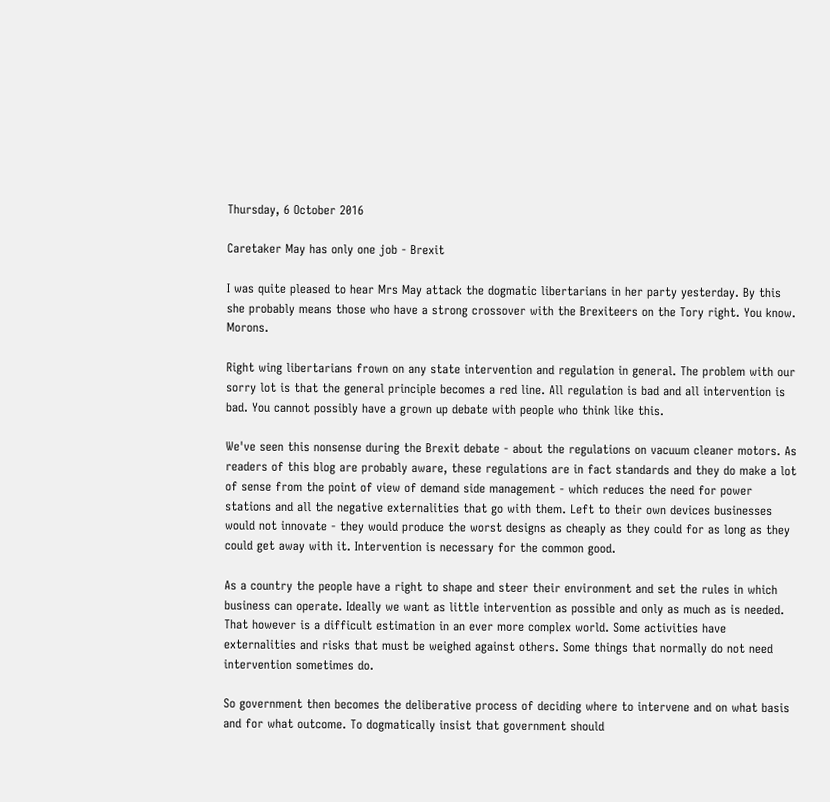Thursday, 6 October 2016

Caretaker May has only one job - Brexit

I was quite pleased to hear Mrs May attack the dogmatic libertarians in her party yesterday. By this she probably means those who have a strong crossover with the Brexiteers on the Tory right. You know. Morons.

Right wing libertarians frown on any state intervention and regulation in general. The problem with our sorry lot is that the general principle becomes a red line. All regulation is bad and all intervention is bad. You cannot possibly have a grown up debate with people who think like this.

We've seen this nonsense during the Brexit debate - about the regulations on vacuum cleaner motors. As readers of this blog are probably aware, these regulations are in fact standards and they do make a lot of sense from the point of view of demand side management - which reduces the need for power stations and all the negative externalities that go with them. Left to their own devices businesses would not innovate - they would produce the worst designs as cheaply as they could for as long as they could get away with it. Intervention is necessary for the common good.

As a country the people have a right to shape and steer their environment and set the rules in which business can operate. Ideally we want as little intervention as possible and only as much as is needed. That however is a difficult estimation in an ever more complex world. Some activities have externalities and risks that must be weighed against others. Some things that normally do not need intervention sometimes do.

So government then becomes the deliberative process of deciding where to intervene and on what basis and for what outcome. To dogmatically insist that government should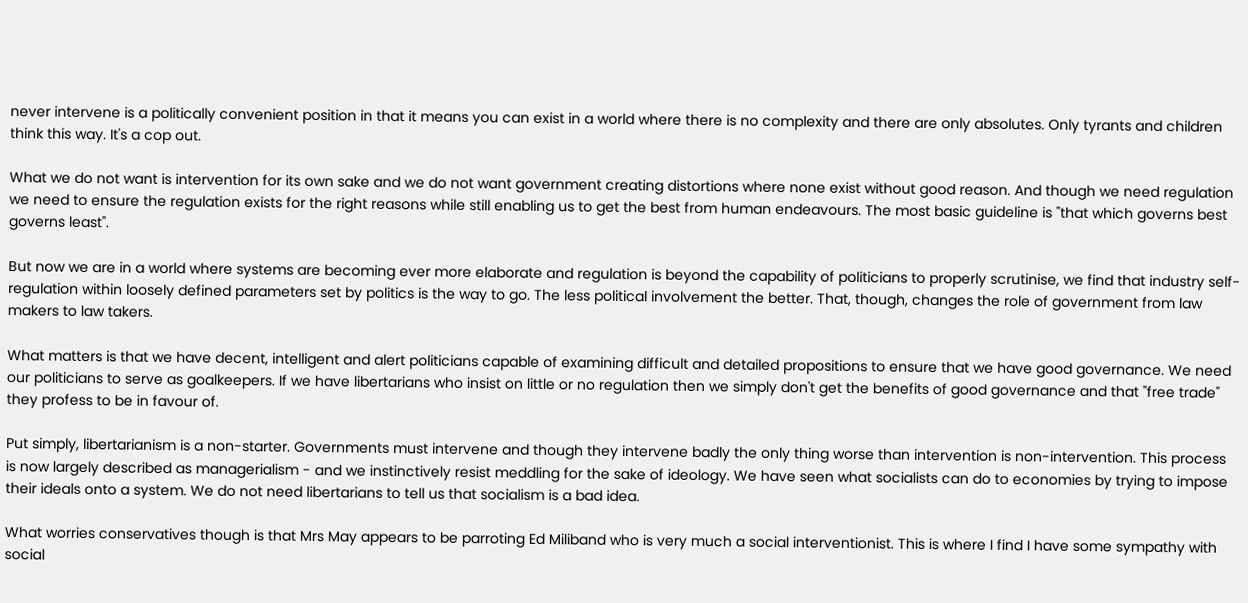never intervene is a politically convenient position in that it means you can exist in a world where there is no complexity and there are only absolutes. Only tyrants and children think this way. It's a cop out.

What we do not want is intervention for its own sake and we do not want government creating distortions where none exist without good reason. And though we need regulation we need to ensure the regulation exists for the right reasons while still enabling us to get the best from human endeavours. The most basic guideline is "that which governs best governs least".

But now we are in a world where systems are becoming ever more elaborate and regulation is beyond the capability of politicians to properly scrutinise, we find that industry self-regulation within loosely defined parameters set by politics is the way to go. The less political involvement the better. That, though, changes the role of government from law makers to law takers.

What matters is that we have decent, intelligent and alert politicians capable of examining difficult and detailed propositions to ensure that we have good governance. We need our politicians to serve as goalkeepers. If we have libertarians who insist on little or no regulation then we simply don't get the benefits of good governance and that "free trade" they profess to be in favour of.

Put simply, libertarianism is a non-starter. Governments must intervene and though they intervene badly the only thing worse than intervention is non-intervention. This process is now largely described as managerialism - and we instinctively resist meddling for the sake of ideology. We have seen what socialists can do to economies by trying to impose their ideals onto a system. We do not need libertarians to tell us that socialism is a bad idea.

What worries conservatives though is that Mrs May appears to be parroting Ed Miliband who is very much a social interventionist. This is where I find I have some sympathy with social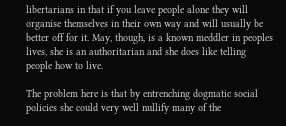libertarians in that if you leave people alone they will organise themselves in their own way and will usually be better off for it. May, though, is a known meddler in peoples lives, she is an authoritarian and she does like telling people how to live.

The problem here is that by entrenching dogmatic social policies she could very well nullify many of the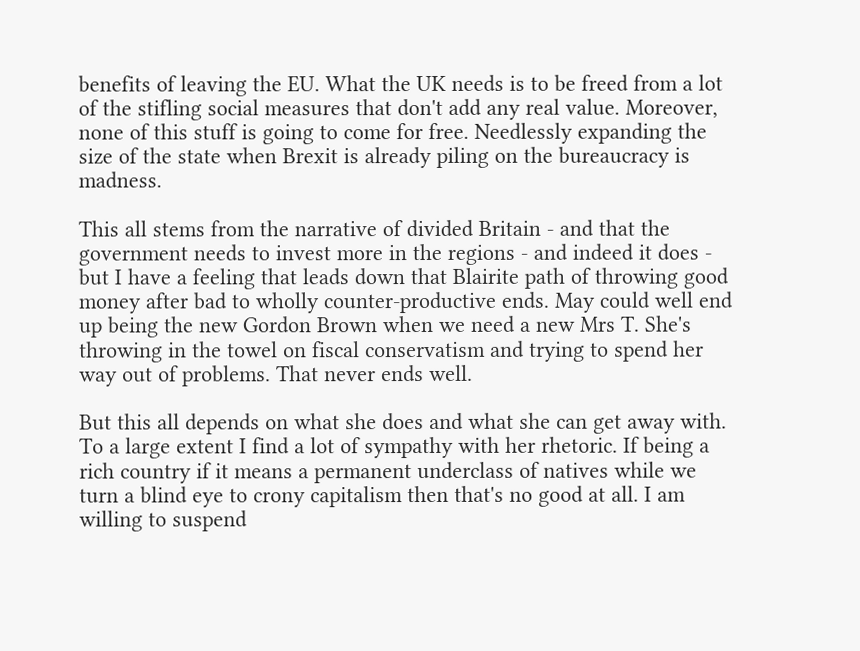benefits of leaving the EU. What the UK needs is to be freed from a lot of the stifling social measures that don't add any real value. Moreover, none of this stuff is going to come for free. Needlessly expanding the size of the state when Brexit is already piling on the bureaucracy is madness.

This all stems from the narrative of divided Britain - and that the government needs to invest more in the regions - and indeed it does - but I have a feeling that leads down that Blairite path of throwing good money after bad to wholly counter-productive ends. May could well end up being the new Gordon Brown when we need a new Mrs T. She's throwing in the towel on fiscal conservatism and trying to spend her way out of problems. That never ends well.

But this all depends on what she does and what she can get away with. To a large extent I find a lot of sympathy with her rhetoric. If being a rich country if it means a permanent underclass of natives while we turn a blind eye to crony capitalism then that's no good at all. I am willing to suspend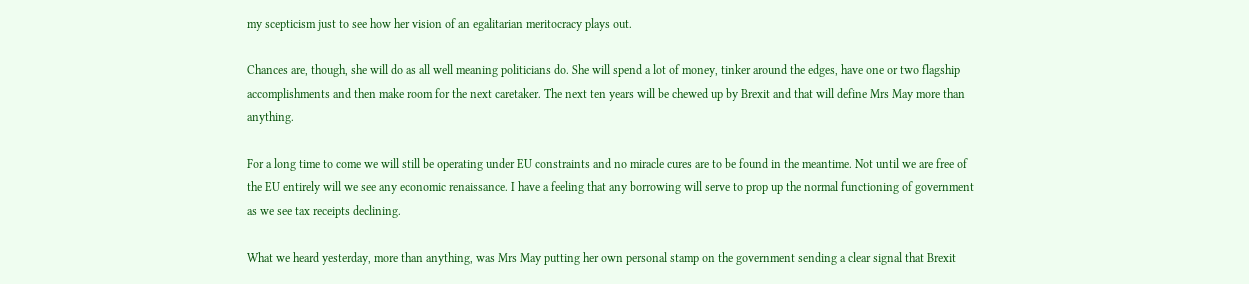my scepticism just to see how her vision of an egalitarian meritocracy plays out.

Chances are, though, she will do as all well meaning politicians do. She will spend a lot of money, tinker around the edges, have one or two flagship accomplishments and then make room for the next caretaker. The next ten years will be chewed up by Brexit and that will define Mrs May more than anything.

For a long time to come we will still be operating under EU constraints and no miracle cures are to be found in the meantime. Not until we are free of the EU entirely will we see any economic renaissance. I have a feeling that any borrowing will serve to prop up the normal functioning of government as we see tax receipts declining.

What we heard yesterday, more than anything, was Mrs May putting her own personal stamp on the government sending a clear signal that Brexit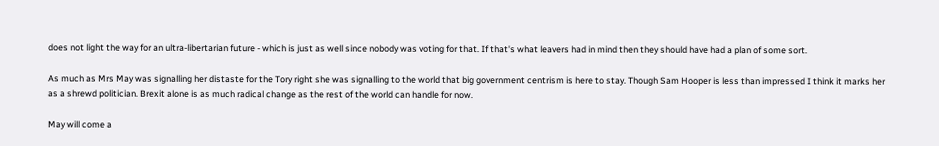does not light the way for an ultra-libertarian future - which is just as well since nobody was voting for that. If that's what leavers had in mind then they should have had a plan of some sort.

As much as Mrs May was signalling her distaste for the Tory right she was signalling to the world that big government centrism is here to stay. Though Sam Hooper is less than impressed I think it marks her as a shrewd politician. Brexit alone is as much radical change as the rest of the world can handle for now.

May will come a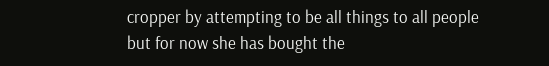cropper by attempting to be all things to all people but for now she has bought the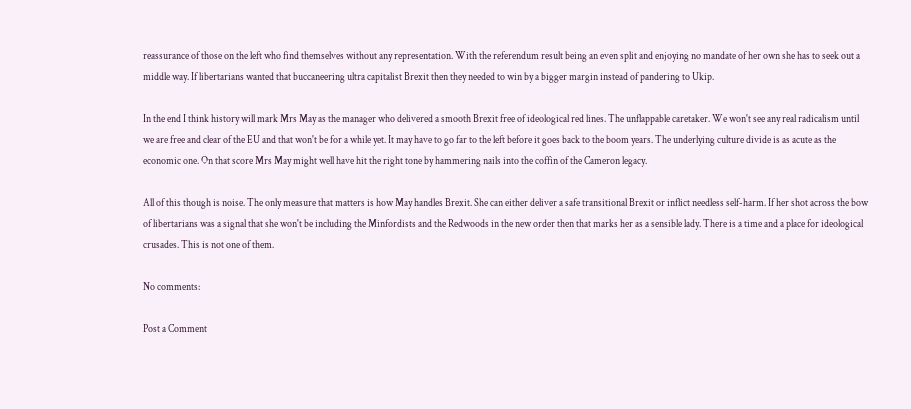reassurance of those on the left who find themselves without any representation. With the referendum result being an even split and enjoying no mandate of her own she has to seek out a middle way. If libertarians wanted that buccaneering ultra capitalist Brexit then they needed to win by a bigger margin instead of pandering to Ukip.

In the end I think history will mark Mrs May as the manager who delivered a smooth Brexit free of ideological red lines. The unflappable caretaker. We won't see any real radicalism until we are free and clear of the EU and that won't be for a while yet. It may have to go far to the left before it goes back to the boom years. The underlying culture divide is as acute as the economic one. On that score Mrs May might well have hit the right tone by hammering nails into the coffin of the Cameron legacy.

All of this though is noise. The only measure that matters is how May handles Brexit. She can either deliver a safe transitional Brexit or inflict needless self-harm. If her shot across the bow of libertarians was a signal that she won't be including the Minfordists and the Redwoods in the new order then that marks her as a sensible lady. There is a time and a place for ideological crusades. This is not one of them.

No comments:

Post a Comment